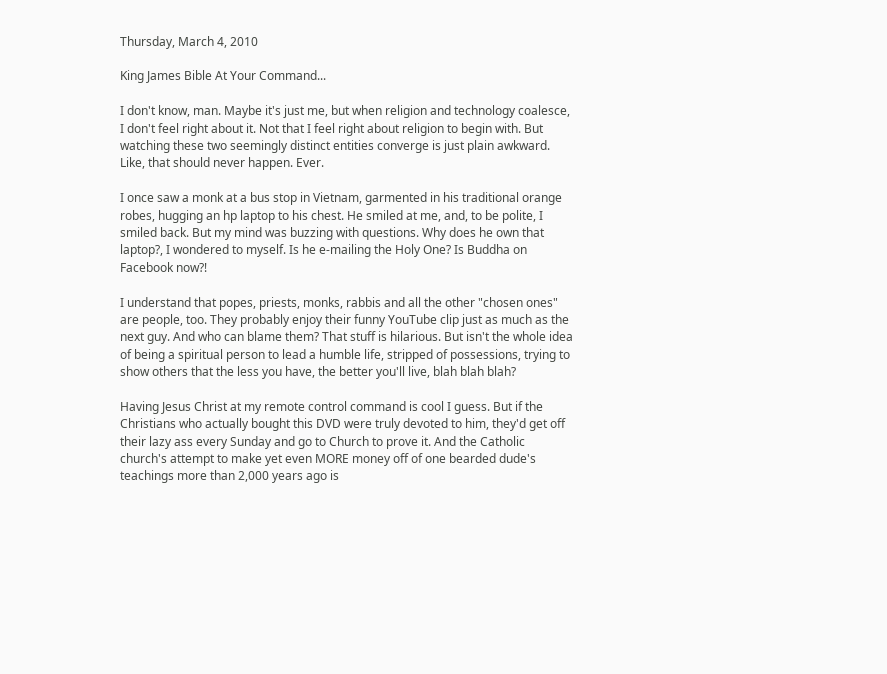Thursday, March 4, 2010

King James Bible At Your Command...

I don't know, man. Maybe it's just me, but when religion and technology coalesce, I don't feel right about it. Not that I feel right about religion to begin with. But watching these two seemingly distinct entities converge is just plain awkward. Like, that should never happen. Ever.

I once saw a monk at a bus stop in Vietnam, garmented in his traditional orange robes, hugging an hp laptop to his chest. He smiled at me, and, to be polite, I smiled back. But my mind was buzzing with questions. Why does he own that laptop?, I wondered to myself. Is he e-mailing the Holy One? Is Buddha on Facebook now?!

I understand that popes, priests, monks, rabbis and all the other "chosen ones" are people, too. They probably enjoy their funny YouTube clip just as much as the next guy. And who can blame them? That stuff is hilarious. But isn't the whole idea of being a spiritual person to lead a humble life, stripped of possessions, trying to show others that the less you have, the better you'll live, blah blah blah?

Having Jesus Christ at my remote control command is cool I guess. But if the Christians who actually bought this DVD were truly devoted to him, they'd get off their lazy ass every Sunday and go to Church to prove it. And the Catholic church's attempt to make yet even MORE money off of one bearded dude's teachings more than 2,000 years ago is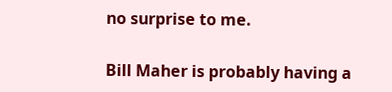no surprise to me.

Bill Maher is probably having a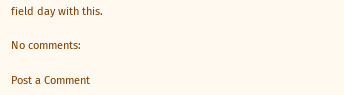field day with this.

No comments:

Post a Comment